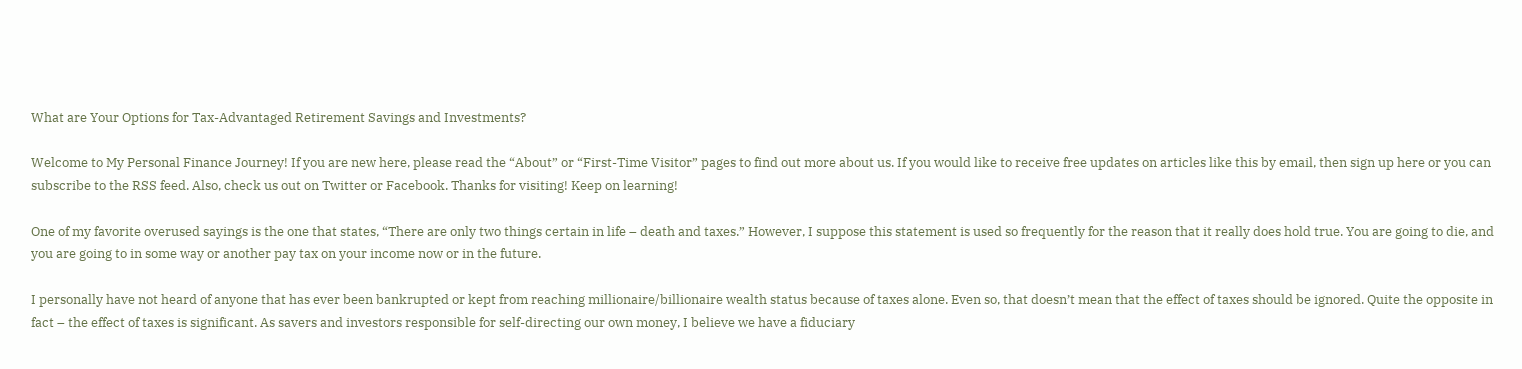What are Your Options for Tax-Advantaged Retirement Savings and Investments?

Welcome to My Personal Finance Journey! If you are new here, please read the “About” or “First-Time Visitor” pages to find out more about us. If you would like to receive free updates on articles like this by email, then sign up here or you can subscribe to the RSS feed. Also, check us out on Twitter or Facebook. Thanks for visiting! Keep on learning!

One of my favorite overused sayings is the one that states, “There are only two things certain in life – death and taxes.” However, I suppose this statement is used so frequently for the reason that it really does hold true. You are going to die, and you are going to in some way or another pay tax on your income now or in the future.

I personally have not heard of anyone that has ever been bankrupted or kept from reaching millionaire/billionaire wealth status because of taxes alone. Even so, that doesn’t mean that the effect of taxes should be ignored. Quite the opposite in fact – the effect of taxes is significant. As savers and investors responsible for self-directing our own money, I believe we have a fiduciary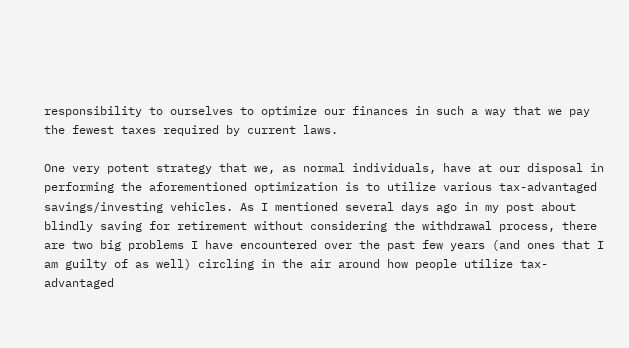responsibility to ourselves to optimize our finances in such a way that we pay the fewest taxes required by current laws.

One very potent strategy that we, as normal individuals, have at our disposal in performing the aforementioned optimization is to utilize various tax-advantaged savings/investing vehicles. As I mentioned several days ago in my post about blindly saving for retirement without considering the withdrawal process, there are two big problems I have encountered over the past few years (and ones that I am guilty of as well) circling in the air around how people utilize tax-advantaged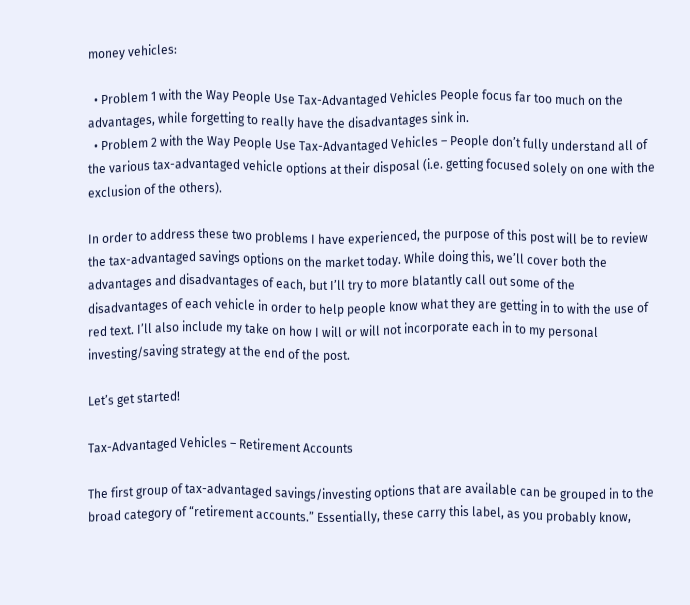money vehicles:

  • Problem 1 with the Way People Use Tax-Advantaged Vehicles People focus far too much on the advantages, while forgetting to really have the disadvantages sink in.
  • Problem 2 with the Way People Use Tax-Advantaged Vehicles – People don’t fully understand all of the various tax-advantaged vehicle options at their disposal (i.e. getting focused solely on one with the exclusion of the others).

In order to address these two problems I have experienced, the purpose of this post will be to review the tax-advantaged savings options on the market today. While doing this, we’ll cover both the advantages and disadvantages of each, but I’ll try to more blatantly call out some of the disadvantages of each vehicle in order to help people know what they are getting in to with the use of red text. I’ll also include my take on how I will or will not incorporate each in to my personal investing/saving strategy at the end of the post.

Let’s get started!

Tax-Advantaged Vehicles – Retirement Accounts

The first group of tax-advantaged savings/investing options that are available can be grouped in to the broad category of “retirement accounts.” Essentially, these carry this label, as you probably know,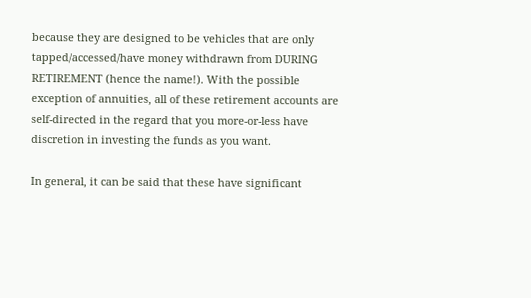because they are designed to be vehicles that are only tapped/accessed/have money withdrawn from DURING RETIREMENT (hence the name!). With the possible exception of annuities, all of these retirement accounts are self-directed in the regard that you more-or-less have discretion in investing the funds as you want.

In general, it can be said that these have significant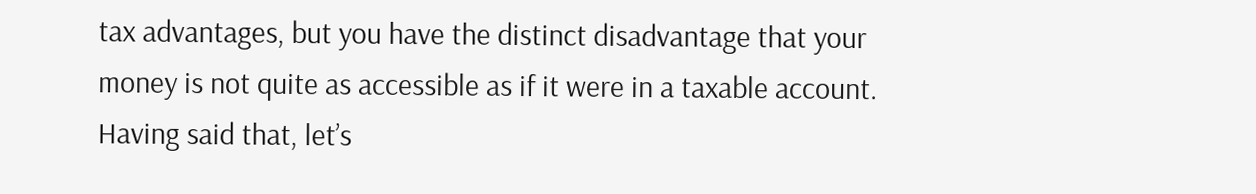tax advantages, but you have the distinct disadvantage that your money is not quite as accessible as if it were in a taxable account. Having said that, let’s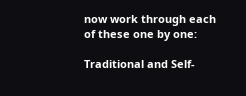now work through each of these one by one:

Traditional and Self-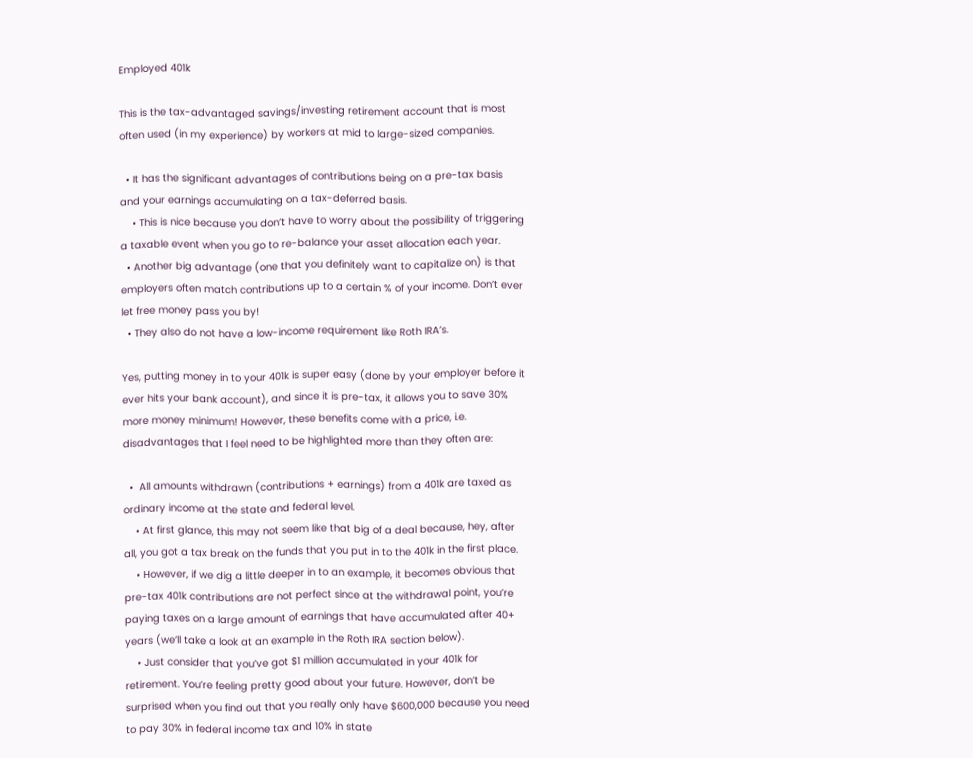Employed 401k

This is the tax-advantaged savings/investing retirement account that is most often used (in my experience) by workers at mid to large-sized companies.

  • It has the significant advantages of contributions being on a pre-tax basis and your earnings accumulating on a tax-deferred basis.
    • This is nice because you don’t have to worry about the possibility of triggering a taxable event when you go to re-balance your asset allocation each year.
  • Another big advantage (one that you definitely want to capitalize on) is that employers often match contributions up to a certain % of your income. Don’t ever let free money pass you by!
  • They also do not have a low-income requirement like Roth IRA’s.

Yes, putting money in to your 401k is super easy (done by your employer before it ever hits your bank account), and since it is pre-tax, it allows you to save 30% more money minimum! However, these benefits come with a price, i.e. disadvantages that I feel need to be highlighted more than they often are:

  •  All amounts withdrawn (contributions + earnings) from a 401k are taxed as ordinary income at the state and federal level.
    • At first glance, this may not seem like that big of a deal because, hey, after all, you got a tax break on the funds that you put in to the 401k in the first place.
    • However, if we dig a little deeper in to an example, it becomes obvious that pre-tax 401k contributions are not perfect since at the withdrawal point, you’re paying taxes on a large amount of earnings that have accumulated after 40+ years (we’ll take a look at an example in the Roth IRA section below).
    • Just consider that you’ve got $1 million accumulated in your 401k for retirement. You’re feeling pretty good about your future. However, don’t be surprised when you find out that you really only have $600,000 because you need to pay 30% in federal income tax and 10% in state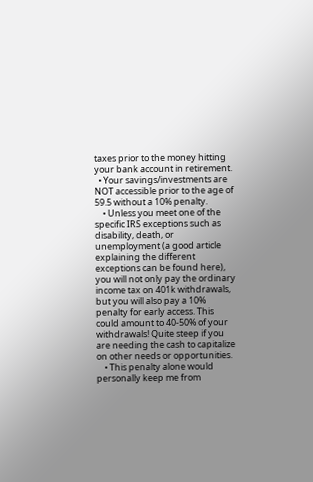taxes prior to the money hitting your bank account in retirement.
  • Your savings/investments are NOT accessible prior to the age of 59.5 without a 10% penalty.
    • Unless you meet one of the specific IRS exceptions such as disability, death, or unemployment (a good article explaining the different exceptions can be found here), you will not only pay the ordinary income tax on 401k withdrawals, but you will also pay a 10% penalty for early access. This could amount to 40-50% of your withdrawals! Quite steep if you are needing the cash to capitalize on other needs or opportunities.
    • This penalty alone would personally keep me from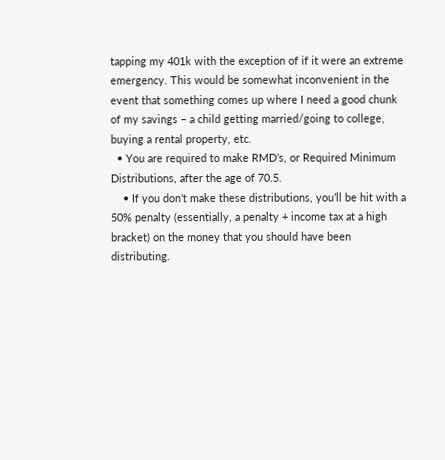tapping my 401k with the exception of if it were an extreme emergency. This would be somewhat inconvenient in the event that something comes up where I need a good chunk of my savings – a child getting married/going to college, buying a rental property, etc.
  • You are required to make RMD’s, or Required Minimum Distributions, after the age of 70.5.
    • If you don’t make these distributions, you’ll be hit with a 50% penalty (essentially, a penalty + income tax at a high bracket) on the money that you should have been distributing.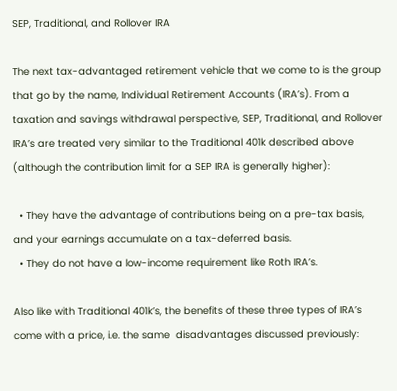SEP, Traditional, and Rollover IRA

The next tax-advantaged retirement vehicle that we come to is the group that go by the name, Individual Retirement Accounts (IRA’s). From a taxation and savings withdrawal perspective, SEP, Traditional, and Rollover IRA’s are treated very similar to the Traditional 401k described above (although the contribution limit for a SEP IRA is generally higher):

  • They have the advantage of contributions being on a pre-tax basis, and your earnings accumulate on a tax-deferred basis.
  • They do not have a low-income requirement like Roth IRA’s.

Also like with Traditional 401k’s, the benefits of these three types of IRA’s come with a price, i.e. the same  disadvantages discussed previously: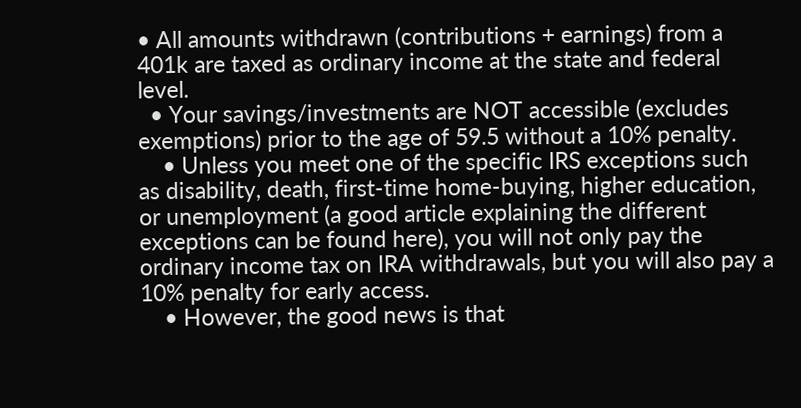• All amounts withdrawn (contributions + earnings) from a 401k are taxed as ordinary income at the state and federal level.
  • Your savings/investments are NOT accessible (excludes exemptions) prior to the age of 59.5 without a 10% penalty.
    • Unless you meet one of the specific IRS exceptions such as disability, death, first-time home-buying, higher education, or unemployment (a good article explaining the different exceptions can be found here), you will not only pay the ordinary income tax on IRA withdrawals, but you will also pay a 10% penalty for early access.
    • However, the good news is that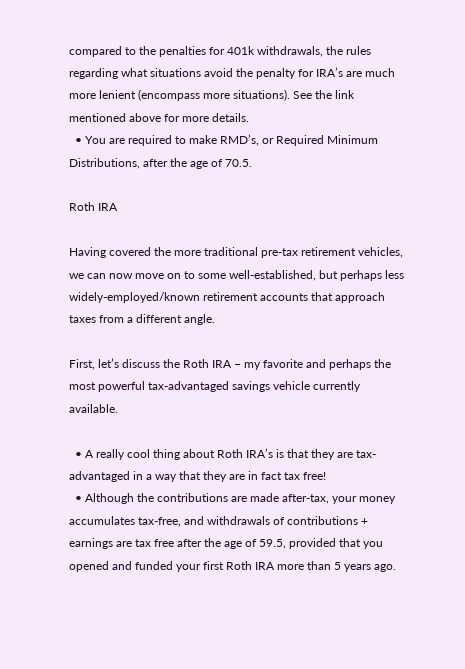compared to the penalties for 401k withdrawals, the rules regarding what situations avoid the penalty for IRA’s are much more lenient (encompass more situations). See the link mentioned above for more details.
  • You are required to make RMD’s, or Required Minimum Distributions, after the age of 70.5.

Roth IRA

Having covered the more traditional pre-tax retirement vehicles, we can now move on to some well-established, but perhaps less widely-employed/known retirement accounts that approach taxes from a different angle.

First, let’s discuss the Roth IRA – my favorite and perhaps the most powerful tax-advantaged savings vehicle currently available.

  • A really cool thing about Roth IRA’s is that they are tax-advantaged in a way that they are in fact tax free!
  • Although the contributions are made after-tax, your money accumulates tax-free, and withdrawals of contributions + earnings are tax free after the age of 59.5, provided that you opened and funded your first Roth IRA more than 5 years ago.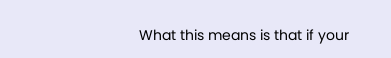What this means is that if your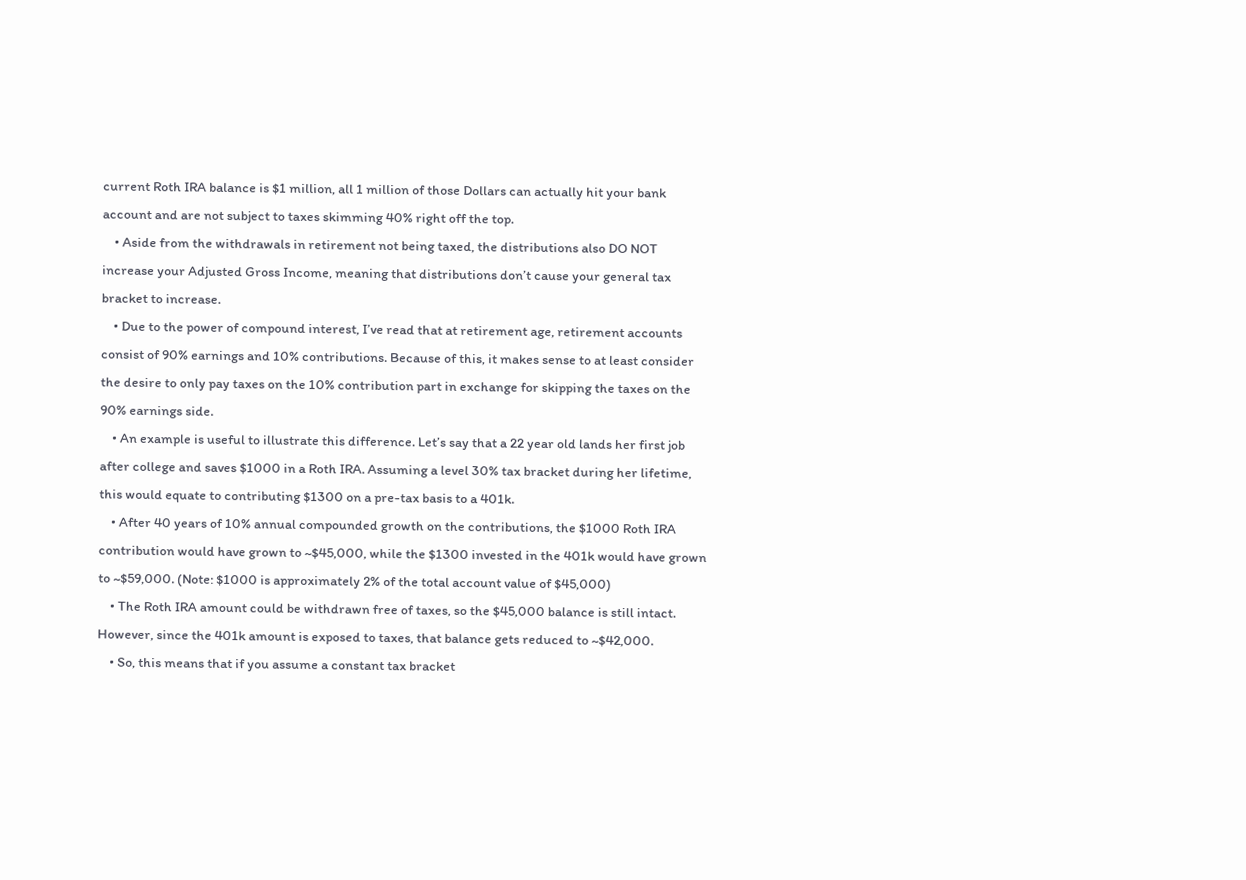current Roth IRA balance is $1 million, all 1 million of those Dollars can actually hit your bank account and are not subject to taxes skimming 40% right off the top.
    • Aside from the withdrawals in retirement not being taxed, the distributions also DO NOT increase your Adjusted Gross Income, meaning that distributions don’t cause your general tax bracket to increase.
    • Due to the power of compound interest, I’ve read that at retirement age, retirement accounts consist of 90% earnings and 10% contributions. Because of this, it makes sense to at least consider the desire to only pay taxes on the 10% contribution part in exchange for skipping the taxes on the 90% earnings side.
    • An example is useful to illustrate this difference. Let’s say that a 22 year old lands her first job after college and saves $1000 in a Roth IRA. Assuming a level 30% tax bracket during her lifetime, this would equate to contributing $1300 on a pre-tax basis to a 401k.
    • After 40 years of 10% annual compounded growth on the contributions, the $1000 Roth IRA contribution would have grown to ~$45,000, while the $1300 invested in the 401k would have grown to ~$59,000. (Note: $1000 is approximately 2% of the total account value of $45,000)
    • The Roth IRA amount could be withdrawn free of taxes, so the $45,000 balance is still intact. However, since the 401k amount is exposed to taxes, that balance gets reduced to ~$42,000.
    • So, this means that if you assume a constant tax bracket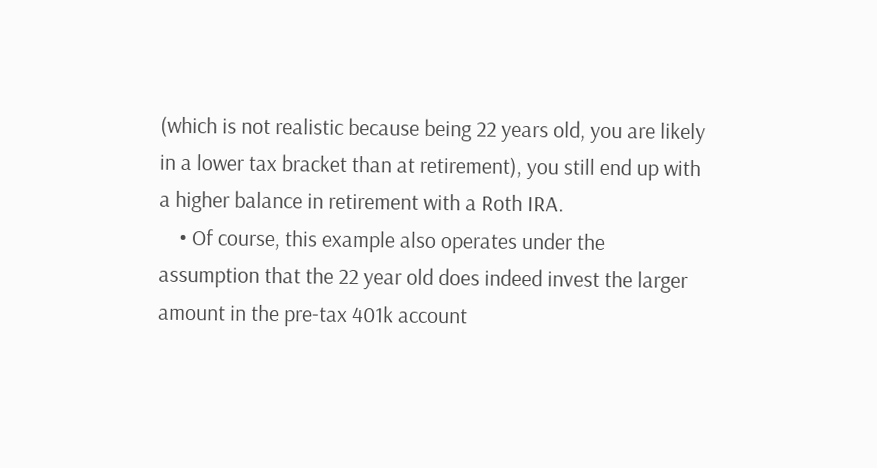(which is not realistic because being 22 years old, you are likely in a lower tax bracket than at retirement), you still end up with a higher balance in retirement with a Roth IRA.
    • Of course, this example also operates under the assumption that the 22 year old does indeed invest the larger amount in the pre-tax 401k account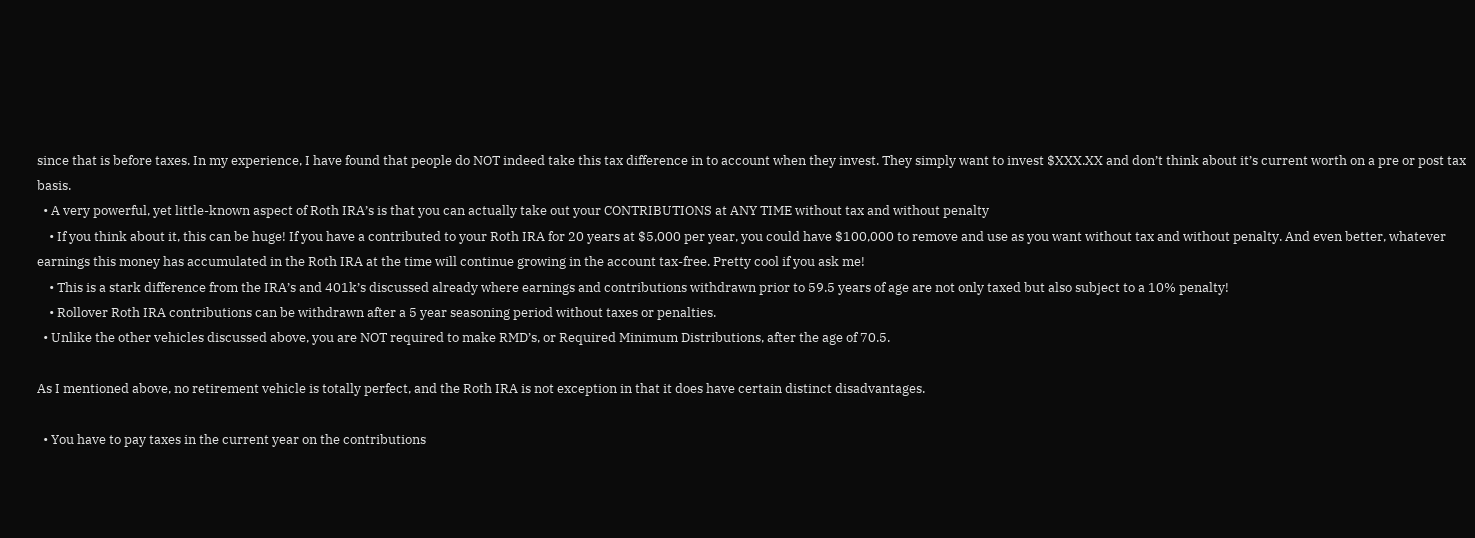since that is before taxes. In my experience, I have found that people do NOT indeed take this tax difference in to account when they invest. They simply want to invest $XXX.XX and don’t think about it’s current worth on a pre or post tax basis.
  • A very powerful, yet little-known aspect of Roth IRA’s is that you can actually take out your CONTRIBUTIONS at ANY TIME without tax and without penalty
    • If you think about it, this can be huge! If you have a contributed to your Roth IRA for 20 years at $5,000 per year, you could have $100,000 to remove and use as you want without tax and without penalty. And even better, whatever earnings this money has accumulated in the Roth IRA at the time will continue growing in the account tax-free. Pretty cool if you ask me!
    • This is a stark difference from the IRA’s and 401k’s discussed already where earnings and contributions withdrawn prior to 59.5 years of age are not only taxed but also subject to a 10% penalty!
    • Rollover Roth IRA contributions can be withdrawn after a 5 year seasoning period without taxes or penalties.
  • Unlike the other vehicles discussed above, you are NOT required to make RMD’s, or Required Minimum Distributions, after the age of 70.5.

As I mentioned above, no retirement vehicle is totally perfect, and the Roth IRA is not exception in that it does have certain distinct disadvantages.

  • You have to pay taxes in the current year on the contributions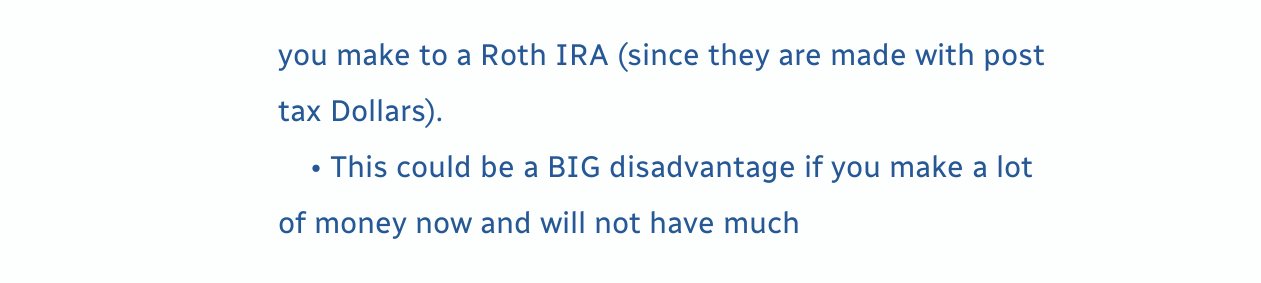you make to a Roth IRA (since they are made with post tax Dollars).
    • This could be a BIG disadvantage if you make a lot of money now and will not have much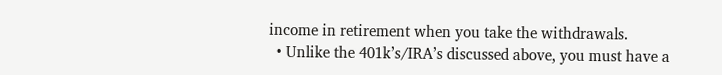income in retirement when you take the withdrawals.
  • Unlike the 401k’s/IRA’s discussed above, you must have a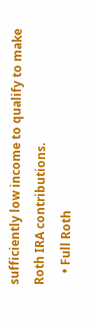sufficiently low income to qualify to make Roth IRA contributions.
    • Full Roth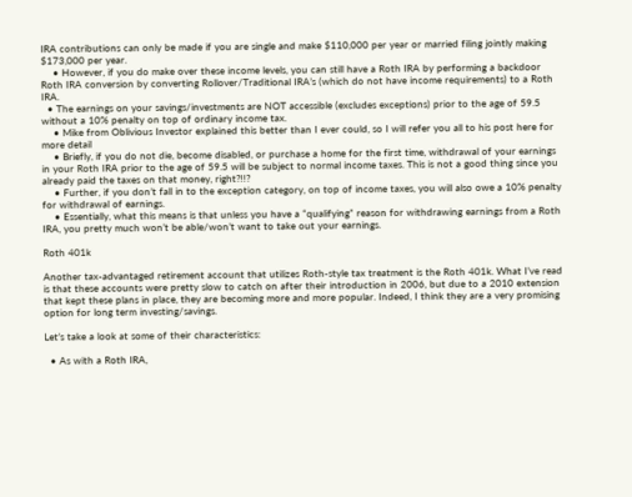IRA contributions can only be made if you are single and make $110,000 per year or married filing jointly making $173,000 per year.
    • However, if you do make over these income levels, you can still have a Roth IRA by performing a backdoor Roth IRA conversion by converting Rollover/Traditional IRA’s (which do not have income requirements) to a Roth IRA.
  • The earnings on your savings/investments are NOT accessible (excludes exceptions) prior to the age of 59.5 without a 10% penalty on top of ordinary income tax.
    • Mike from Oblivious Investor explained this better than I ever could, so I will refer you all to his post here for more detail
    • Briefly, if you do not die, become disabled, or purchase a home for the first time, withdrawal of your earnings in your Roth IRA prior to the age of 59.5 will be subject to normal income taxes. This is not a good thing since you already paid the taxes on that money, right?!!?
    • Further, if you don’t fall in to the exception category, on top of income taxes, you will also owe a 10% penalty for withdrawal of earnings.
    • Essentially, what this means is that unless you have a “qualifying” reason for withdrawing earnings from a Roth IRA, you pretty much won’t be able/won’t want to take out your earnings.

Roth 401k

Another tax-advantaged retirement account that utilizes Roth-style tax treatment is the Roth 401k. What I’ve read is that these accounts were pretty slow to catch on after their introduction in 2006, but due to a 2010 extension that kept these plans in place, they are becoming more and more popular. Indeed, I think they are a very promising option for long term investing/savings.

Let’s take a look at some of their characteristics:

  • As with a Roth IRA,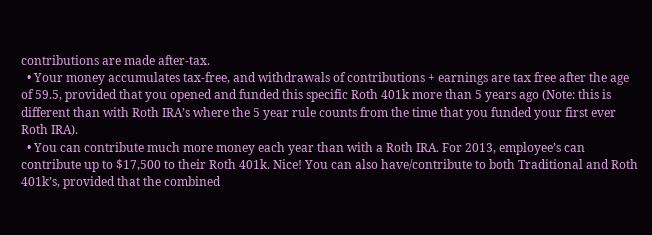contributions are made after-tax.
  • Your money accumulates tax-free, and withdrawals of contributions + earnings are tax free after the age of 59.5, provided that you opened and funded this specific Roth 401k more than 5 years ago (Note: this is different than with Roth IRA’s where the 5 year rule counts from the time that you funded your first ever Roth IRA).
  • You can contribute much more money each year than with a Roth IRA. For 2013, employee’s can contribute up to $17,500 to their Roth 401k. Nice! You can also have/contribute to both Traditional and Roth 401k’s, provided that the combined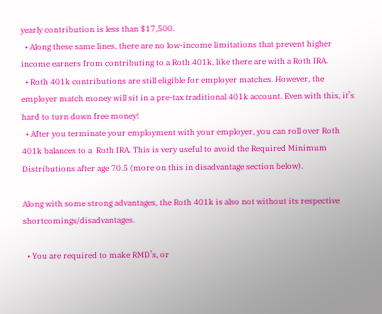yearly contribution is less than $17,500.
  • Along these same lines, there are no low-income limitations that prevent higher income earners from contributing to a Roth 401k, like there are with a Roth IRA.
  • Roth 401k contributions are still eligible for employer matches. However, the employer match money will sit in a pre-tax traditional 401k account. Even with this, it’s hard to turn down free money!
  • After you terminate your employment with your employer, you can roll over Roth 401k balances to a  Roth IRA. This is very useful to avoid the Required Minimum Distributions after age 70.5 (more on this in disadvantage section below).

Along with some strong advantages, the Roth 401k is also not without its respective shortcomings/disadvantages.

  • You are required to make RMD’s, or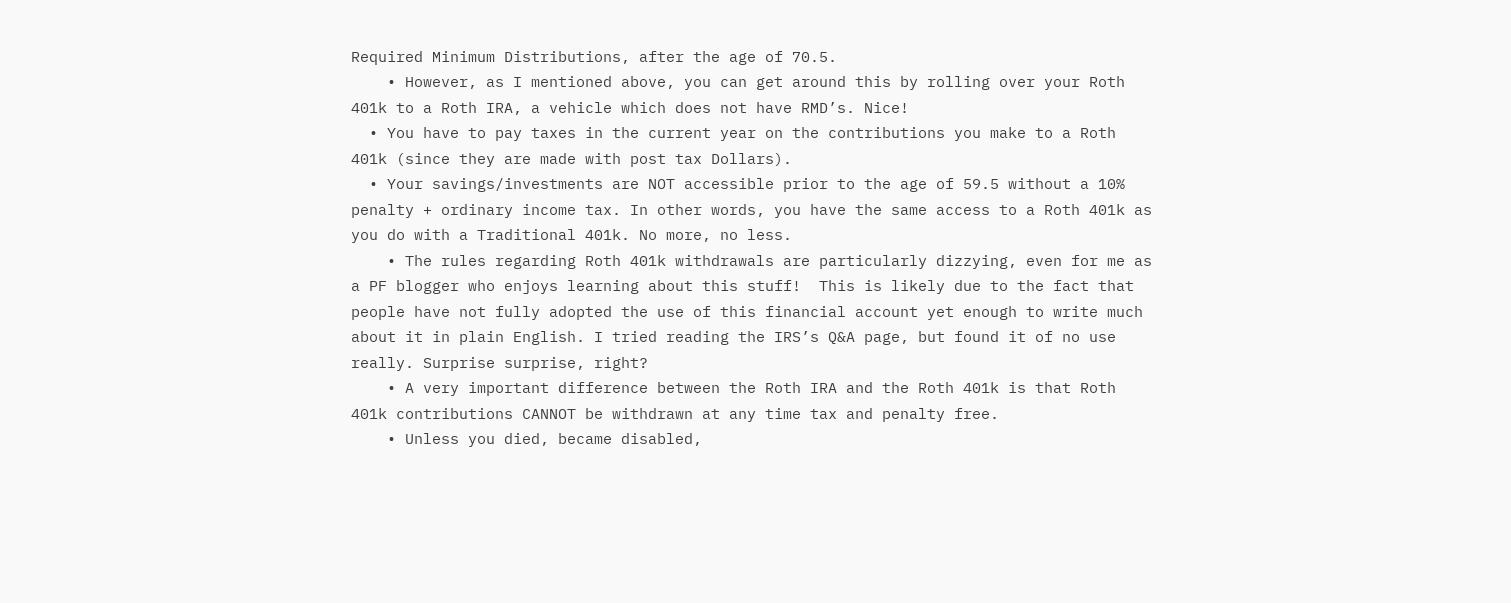Required Minimum Distributions, after the age of 70.5.
    • However, as I mentioned above, you can get around this by rolling over your Roth 401k to a Roth IRA, a vehicle which does not have RMD’s. Nice!
  • You have to pay taxes in the current year on the contributions you make to a Roth 401k (since they are made with post tax Dollars).
  • Your savings/investments are NOT accessible prior to the age of 59.5 without a 10% penalty + ordinary income tax. In other words, you have the same access to a Roth 401k as you do with a Traditional 401k. No more, no less.
    • The rules regarding Roth 401k withdrawals are particularly dizzying, even for me as a PF blogger who enjoys learning about this stuff!  This is likely due to the fact that people have not fully adopted the use of this financial account yet enough to write much about it in plain English. I tried reading the IRS’s Q&A page, but found it of no use really. Surprise surprise, right?
    • A very important difference between the Roth IRA and the Roth 401k is that Roth 401k contributions CANNOT be withdrawn at any time tax and penalty free.
    • Unless you died, became disabled,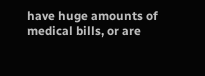have huge amounts of medical bills, or are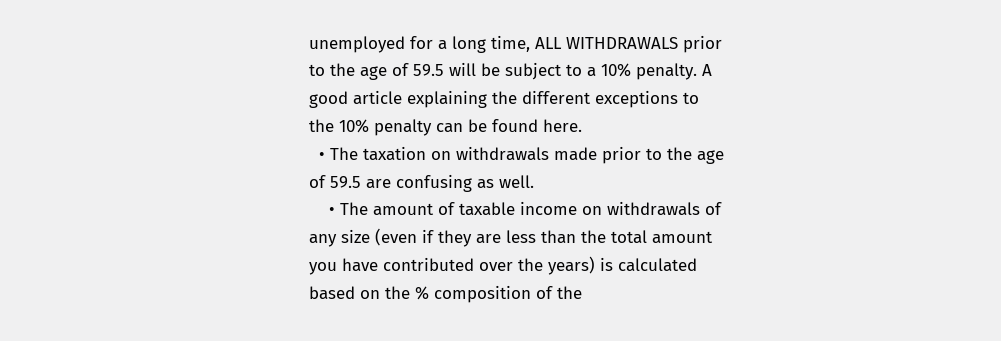unemployed for a long time, ALL WITHDRAWALS prior to the age of 59.5 will be subject to a 10% penalty. A good article explaining the different exceptions to the 10% penalty can be found here.
  • The taxation on withdrawals made prior to the age of 59.5 are confusing as well.
    • The amount of taxable income on withdrawals of any size (even if they are less than the total amount you have contributed over the years) is calculated based on the % composition of the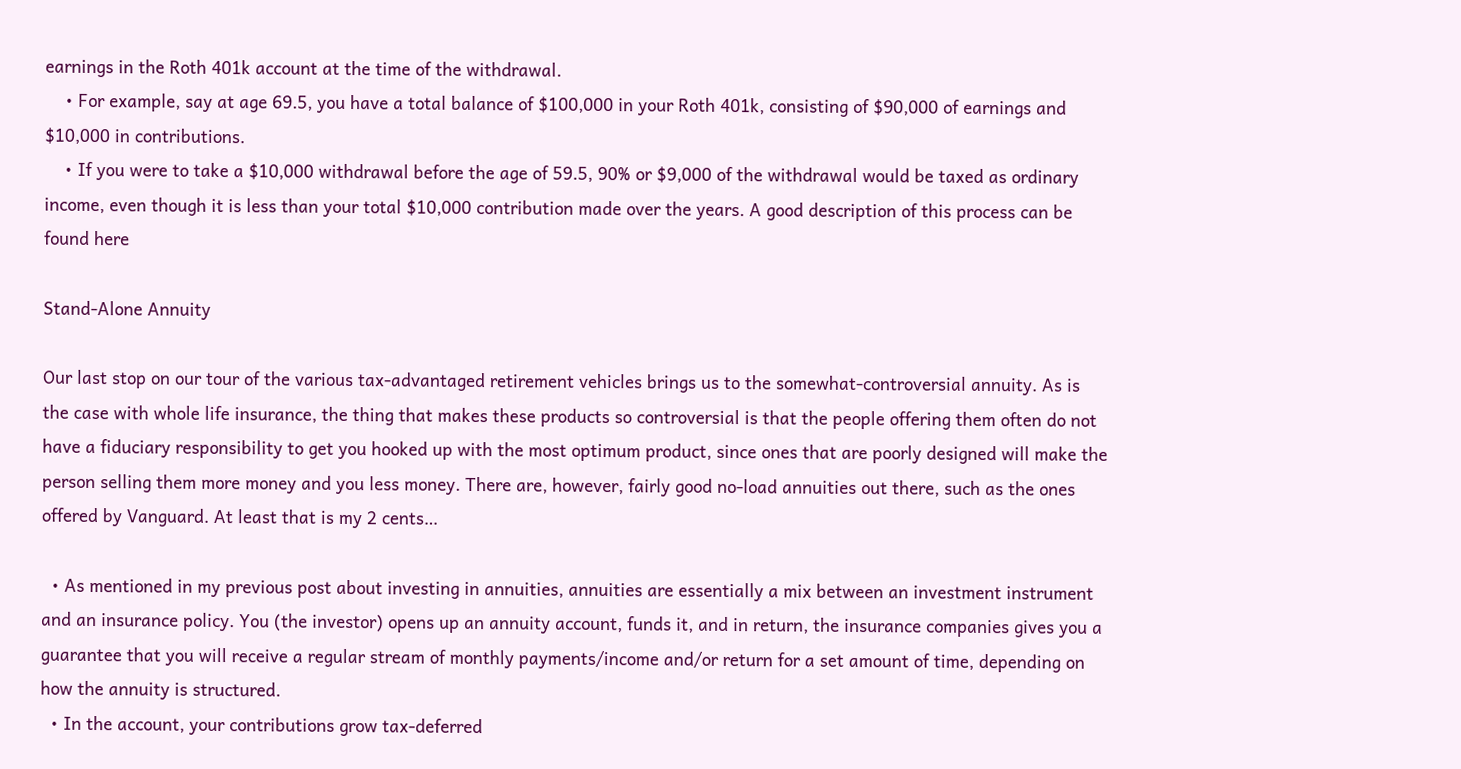earnings in the Roth 401k account at the time of the withdrawal.
    • For example, say at age 69.5, you have a total balance of $100,000 in your Roth 401k, consisting of $90,000 of earnings and $10,000 in contributions.
    • If you were to take a $10,000 withdrawal before the age of 59.5, 90% or $9,000 of the withdrawal would be taxed as ordinary income, even though it is less than your total $10,000 contribution made over the years. A good description of this process can be found here

Stand-Alone Annuity

Our last stop on our tour of the various tax-advantaged retirement vehicles brings us to the somewhat-controversial annuity. As is the case with whole life insurance, the thing that makes these products so controversial is that the people offering them often do not have a fiduciary responsibility to get you hooked up with the most optimum product, since ones that are poorly designed will make the person selling them more money and you less money. There are, however, fairly good no-load annuities out there, such as the ones offered by Vanguard. At least that is my 2 cents…

  • As mentioned in my previous post about investing in annuities, annuities are essentially a mix between an investment instrument and an insurance policy. You (the investor) opens up an annuity account, funds it, and in return, the insurance companies gives you a guarantee that you will receive a regular stream of monthly payments/income and/or return for a set amount of time, depending on how the annuity is structured.
  • In the account, your contributions grow tax-deferred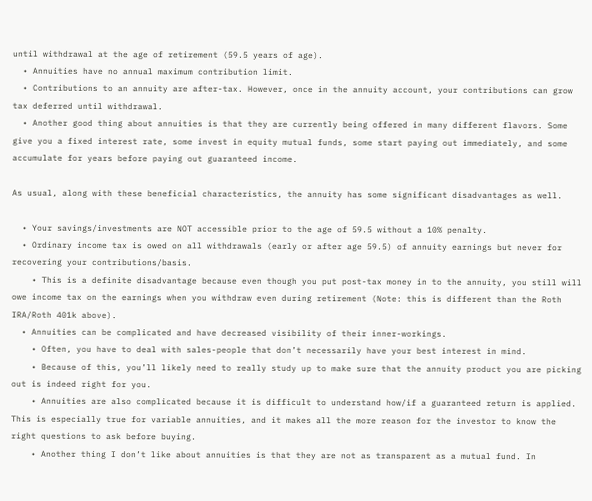until withdrawal at the age of retirement (59.5 years of age).
  • Annuities have no annual maximum contribution limit.
  • Contributions to an annuity are after-tax. However, once in the annuity account, your contributions can grow tax deferred until withdrawal.
  • Another good thing about annuities is that they are currently being offered in many different flavors. Some give you a fixed interest rate, some invest in equity mutual funds, some start paying out immediately, and some accumulate for years before paying out guaranteed income.

As usual, along with these beneficial characteristics, the annuity has some significant disadvantages as well.

  • Your savings/investments are NOT accessible prior to the age of 59.5 without a 10% penalty.
  • Ordinary income tax is owed on all withdrawals (early or after age 59.5) of annuity earnings but never for recovering your contributions/basis.
    • This is a definite disadvantage because even though you put post-tax money in to the annuity, you still will owe income tax on the earnings when you withdraw even during retirement (Note: this is different than the Roth IRA/Roth 401k above).
  • Annuities can be complicated and have decreased visibility of their inner-workings.
    • Often, you have to deal with sales-people that don’t necessarily have your best interest in mind.
    • Because of this, you’ll likely need to really study up to make sure that the annuity product you are picking out is indeed right for you.
    • Annuities are also complicated because it is difficult to understand how/if a guaranteed return is applied. This is especially true for variable annuities, and it makes all the more reason for the investor to know the right questions to ask before buying.
    • Another thing I don’t like about annuities is that they are not as transparent as a mutual fund. In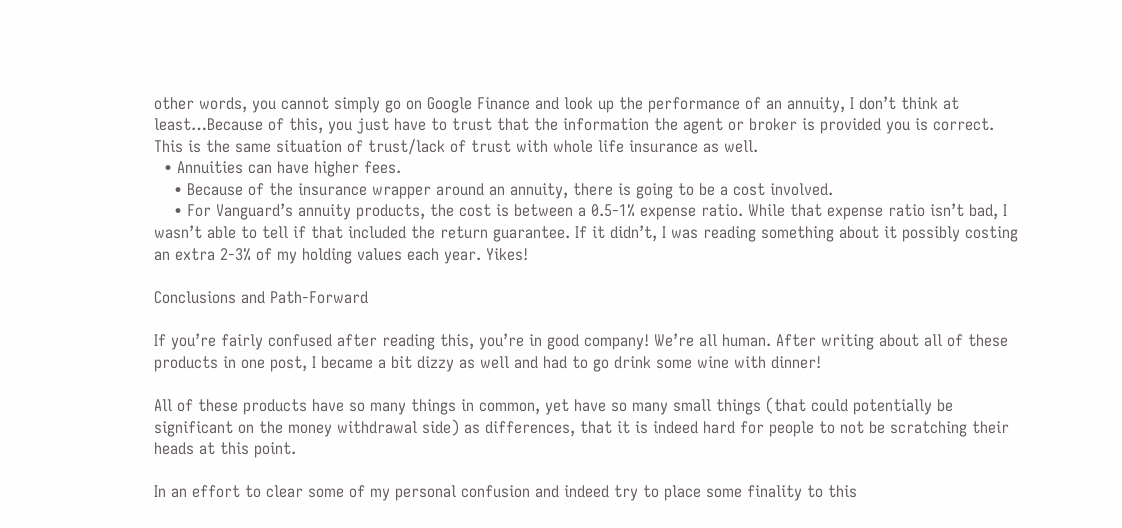other words, you cannot simply go on Google Finance and look up the performance of an annuity, I don’t think at least…Because of this, you just have to trust that the information the agent or broker is provided you is correct. This is the same situation of trust/lack of trust with whole life insurance as well.
  • Annuities can have higher fees.
    • Because of the insurance wrapper around an annuity, there is going to be a cost involved.
    • For Vanguard’s annuity products, the cost is between a 0.5-1% expense ratio. While that expense ratio isn’t bad, I wasn’t able to tell if that included the return guarantee. If it didn’t, I was reading something about it possibly costing an extra 2-3% of my holding values each year. Yikes!

Conclusions and Path-Forward

If you’re fairly confused after reading this, you’re in good company! We’re all human. After writing about all of these products in one post, I became a bit dizzy as well and had to go drink some wine with dinner!

All of these products have so many things in common, yet have so many small things (that could potentially be significant on the money withdrawal side) as differences, that it is indeed hard for people to not be scratching their heads at this point.

In an effort to clear some of my personal confusion and indeed try to place some finality to this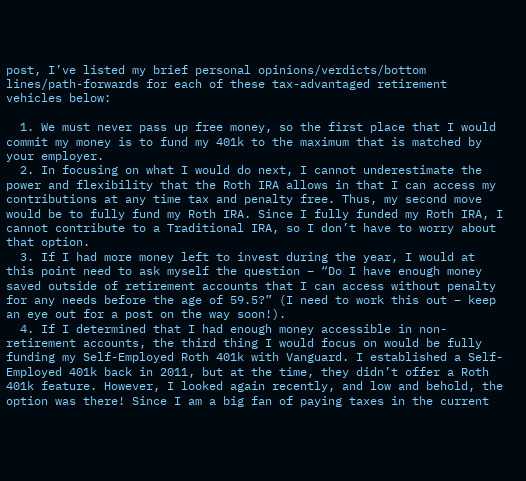post, I’ve listed my brief personal opinions/verdicts/bottom lines/path-forwards for each of these tax-advantaged retirement vehicles below:

  1. We must never pass up free money, so the first place that I would commit my money is to fund my 401k to the maximum that is matched by your employer.
  2. In focusing on what I would do next, I cannot underestimate the power and flexibility that the Roth IRA allows in that I can access my contributions at any time tax and penalty free. Thus, my second move would be to fully fund my Roth IRA. Since I fully funded my Roth IRA, I cannot contribute to a Traditional IRA, so I don’t have to worry about that option.
  3. If I had more money left to invest during the year, I would at this point need to ask myself the question – “Do I have enough money saved outside of retirement accounts that I can access without penalty for any needs before the age of 59.5?” (I need to work this out – keep an eye out for a post on the way soon!).
  4. If I determined that I had enough money accessible in non-retirement accounts, the third thing I would focus on would be fully funding my Self-Employed Roth 401k with Vanguard. I established a Self-Employed 401k back in 2011, but at the time, they didn’t offer a Roth 401k feature. However, I looked again recently, and low and behold, the option was there! Since I am a big fan of paying taxes in the current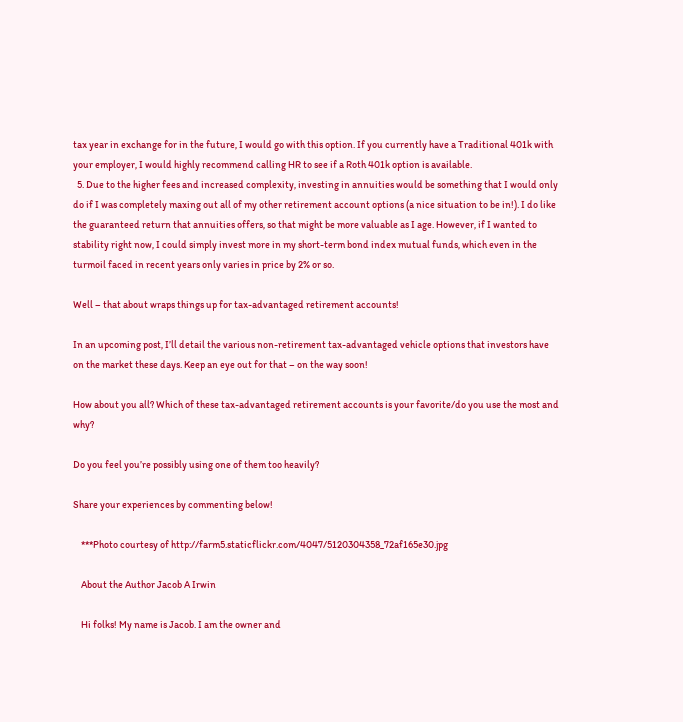tax year in exchange for in the future, I would go with this option. If you currently have a Traditional 401k with your employer, I would highly recommend calling HR to see if a Roth 401k option is available.
  5. Due to the higher fees and increased complexity, investing in annuities would be something that I would only do if I was completely maxing out all of my other retirement account options (a nice situation to be in!). I do like the guaranteed return that annuities offers, so that might be more valuable as I age. However, if I wanted to stability right now, I could simply invest more in my short-term bond index mutual funds, which even in the turmoil faced in recent years only varies in price by 2% or so.

Well – that about wraps things up for tax-advantaged retirement accounts!

In an upcoming post, I’ll detail the various non-retirement tax-advantaged vehicle options that investors have on the market these days. Keep an eye out for that – on the way soon!

How about you all? Which of these tax-advantaged retirement accounts is your favorite/do you use the most and why?

Do you feel you’re possibly using one of them too heavily?

Share your experiences by commenting below!

    ***Photo courtesy of http://farm5.staticflickr.com/4047/5120304358_72af165e30.jpg

    About the Author Jacob A Irwin

    Hi folks! My name is Jacob. I am the owner and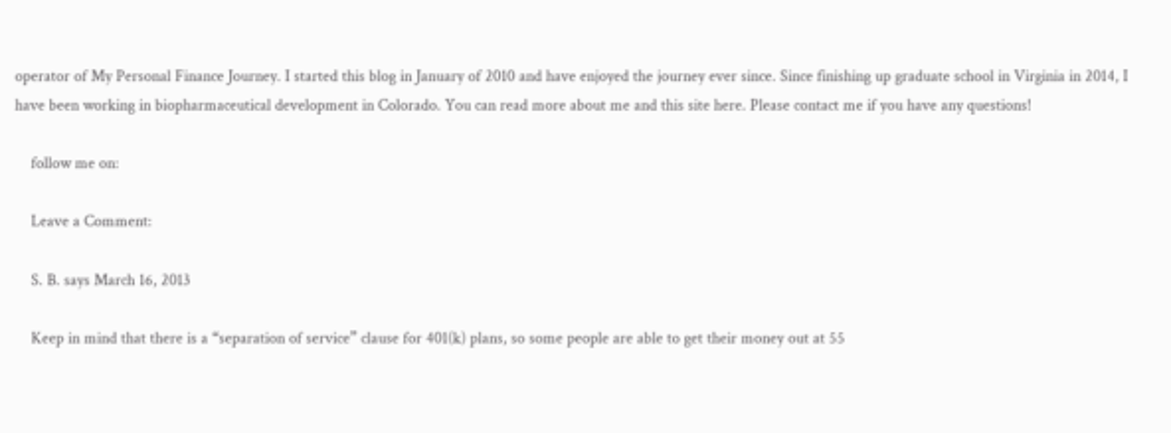operator of My Personal Finance Journey. I started this blog in January of 2010 and have enjoyed the journey ever since. Since finishing up graduate school in Virginia in 2014, I have been working in biopharmaceutical development in Colorado. You can read more about me and this site here. Please contact me if you have any questions!

    follow me on:

    Leave a Comment:

    S. B. says March 16, 2013

    Keep in mind that there is a “separation of service” clause for 401(k) plans, so some people are able to get their money out at 55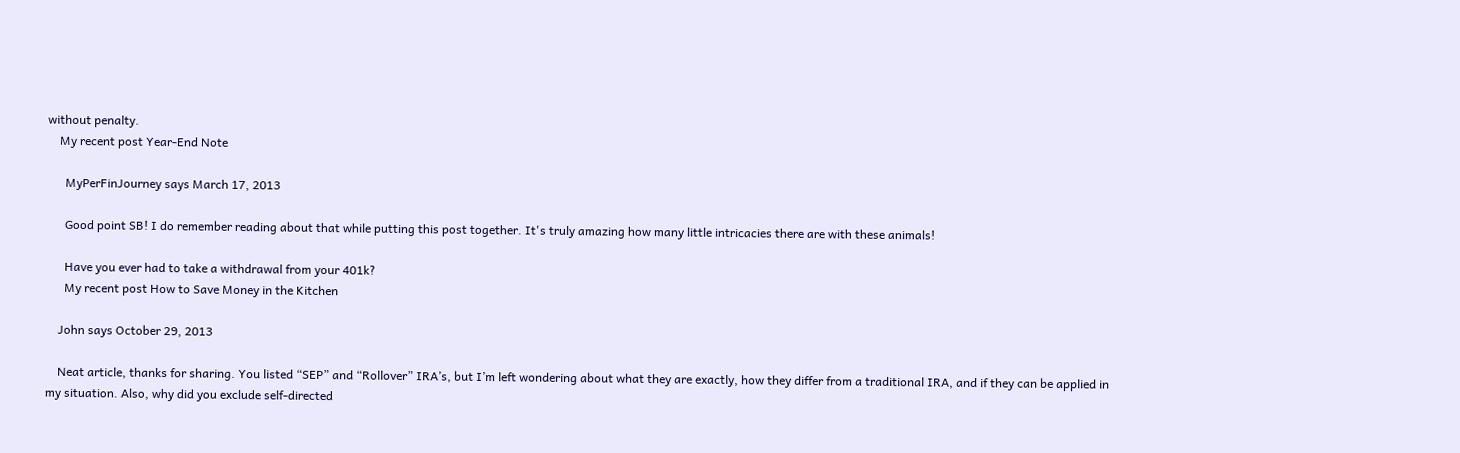without penalty.
    My recent post Year-End Note

      MyPerFinJourney says March 17, 2013

      Good point SB! I do remember reading about that while putting this post together. It's truly amazing how many little intricacies there are with these animals!

      Have you ever had to take a withdrawal from your 401k?
      My recent post How to Save Money in the Kitchen

    John says October 29, 2013

    Neat article, thanks for sharing. You listed “SEP” and “Rollover” IRA’s, but I’m left wondering about what they are exactly, how they differ from a traditional IRA, and if they can be applied in my situation. Also, why did you exclude self-directed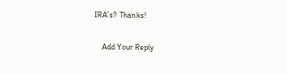IRA’s? Thanks!

    Add Your Reply